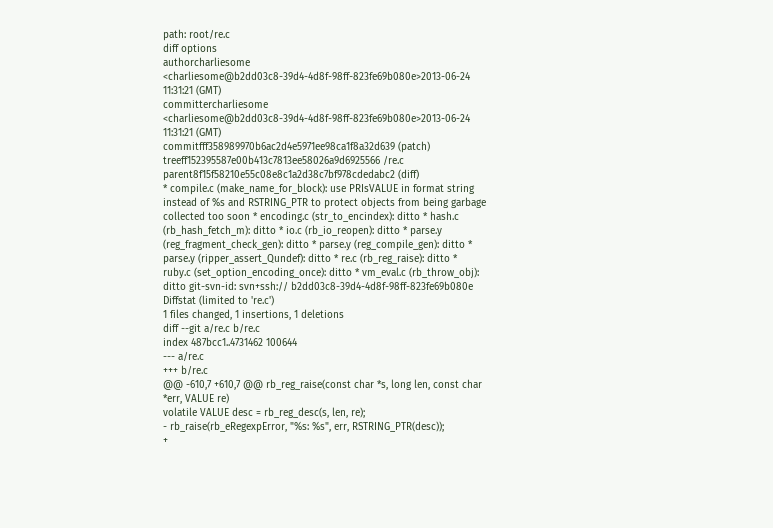path: root/re.c
diff options
authorcharliesome <charliesome@b2dd03c8-39d4-4d8f-98ff-823fe69b080e>2013-06-24 11:31:21 (GMT)
committercharliesome <charliesome@b2dd03c8-39d4-4d8f-98ff-823fe69b080e>2013-06-24 11:31:21 (GMT)
commitfff358989970b6ac2d4e5971ee98ca1f8a32d639 (patch)
treeff152395587e00b413c7813ee58026a9d6925566 /re.c
parent8f15f58210e55c08e8c1a2d38c7bf978cdedabc2 (diff)
* compile.c (make_name_for_block): use PRIsVALUE in format string
instead of %s and RSTRING_PTR to protect objects from being garbage collected too soon * encoding.c (str_to_encindex): ditto * hash.c (rb_hash_fetch_m): ditto * io.c (rb_io_reopen): ditto * parse.y (reg_fragment_check_gen): ditto * parse.y (reg_compile_gen): ditto * parse.y (ripper_assert_Qundef): ditto * re.c (rb_reg_raise): ditto * ruby.c (set_option_encoding_once): ditto * vm_eval.c (rb_throw_obj): ditto git-svn-id: svn+ssh:// b2dd03c8-39d4-4d8f-98ff-823fe69b080e
Diffstat (limited to 're.c')
1 files changed, 1 insertions, 1 deletions
diff --git a/re.c b/re.c
index 487bcc1..4731462 100644
--- a/re.c
+++ b/re.c
@@ -610,7 +610,7 @@ rb_reg_raise(const char *s, long len, const char *err, VALUE re)
volatile VALUE desc = rb_reg_desc(s, len, re);
- rb_raise(rb_eRegexpError, "%s: %s", err, RSTRING_PTR(desc));
+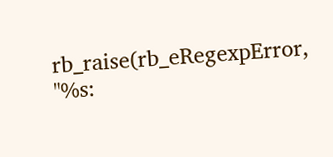rb_raise(rb_eRegexpError, "%s: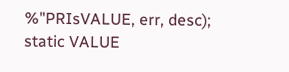%"PRIsVALUE, err, desc);
static VALUE